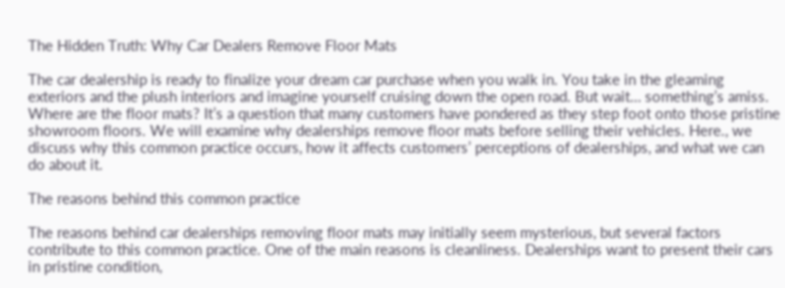The Hidden Truth: Why Car Dealers Remove Floor Mats

The car dealership is ready to finalize your dream car purchase when you walk in. You take in the gleaming exteriors and the plush interiors and imagine yourself cruising down the open road. But wait… something’s amiss. Where are the floor mats? It’s a question that many customers have pondered as they step foot onto those pristine showroom floors. We will examine why dealerships remove floor mats before selling their vehicles. Here., we discuss why this common practice occurs, how it affects customers’ perceptions of dealerships, and what we can do about it.

The reasons behind this common practice

The reasons behind car dealerships removing floor mats may initially seem mysterious, but several factors contribute to this common practice. One of the main reasons is cleanliness. Dealerships want to present their cars in pristine condition,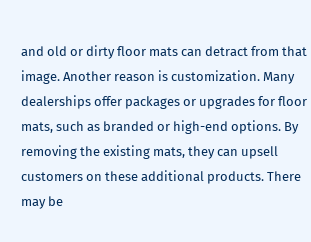and old or dirty floor mats can detract from that image. Another reason is customization. Many dealerships offer packages or upgrades for floor mats, such as branded or high-end options. By removing the existing mats, they can upsell customers on these additional products. There may be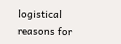logistical reasons for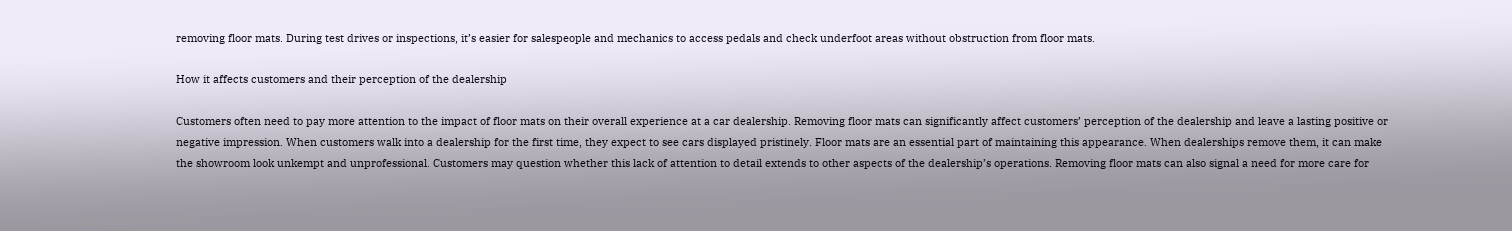removing floor mats. During test drives or inspections, it’s easier for salespeople and mechanics to access pedals and check underfoot areas without obstruction from floor mats.

How it affects customers and their perception of the dealership

Customers often need to pay more attention to the impact of floor mats on their overall experience at a car dealership. Removing floor mats can significantly affect customers’ perception of the dealership and leave a lasting positive or negative impression. When customers walk into a dealership for the first time, they expect to see cars displayed pristinely. Floor mats are an essential part of maintaining this appearance. When dealerships remove them, it can make the showroom look unkempt and unprofessional. Customers may question whether this lack of attention to detail extends to other aspects of the dealership’s operations. Removing floor mats can also signal a need for more care for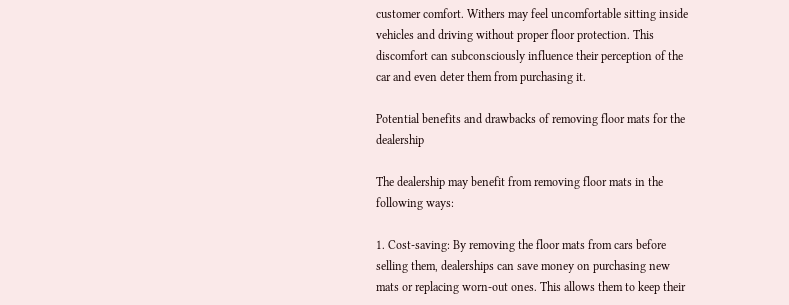customer comfort. Withers may feel uncomfortable sitting inside vehicles and driving without proper floor protection. This discomfort can subconsciously influence their perception of the car and even deter them from purchasing it.

Potential benefits and drawbacks of removing floor mats for the dealership

The dealership may benefit from removing floor mats in the following ways:

1. Cost-saving: By removing the floor mats from cars before selling them, dealerships can save money on purchasing new mats or replacing worn-out ones. This allows them to keep their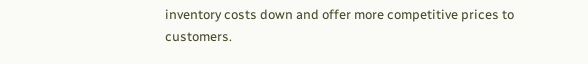inventory costs down and offer more competitive prices to customers.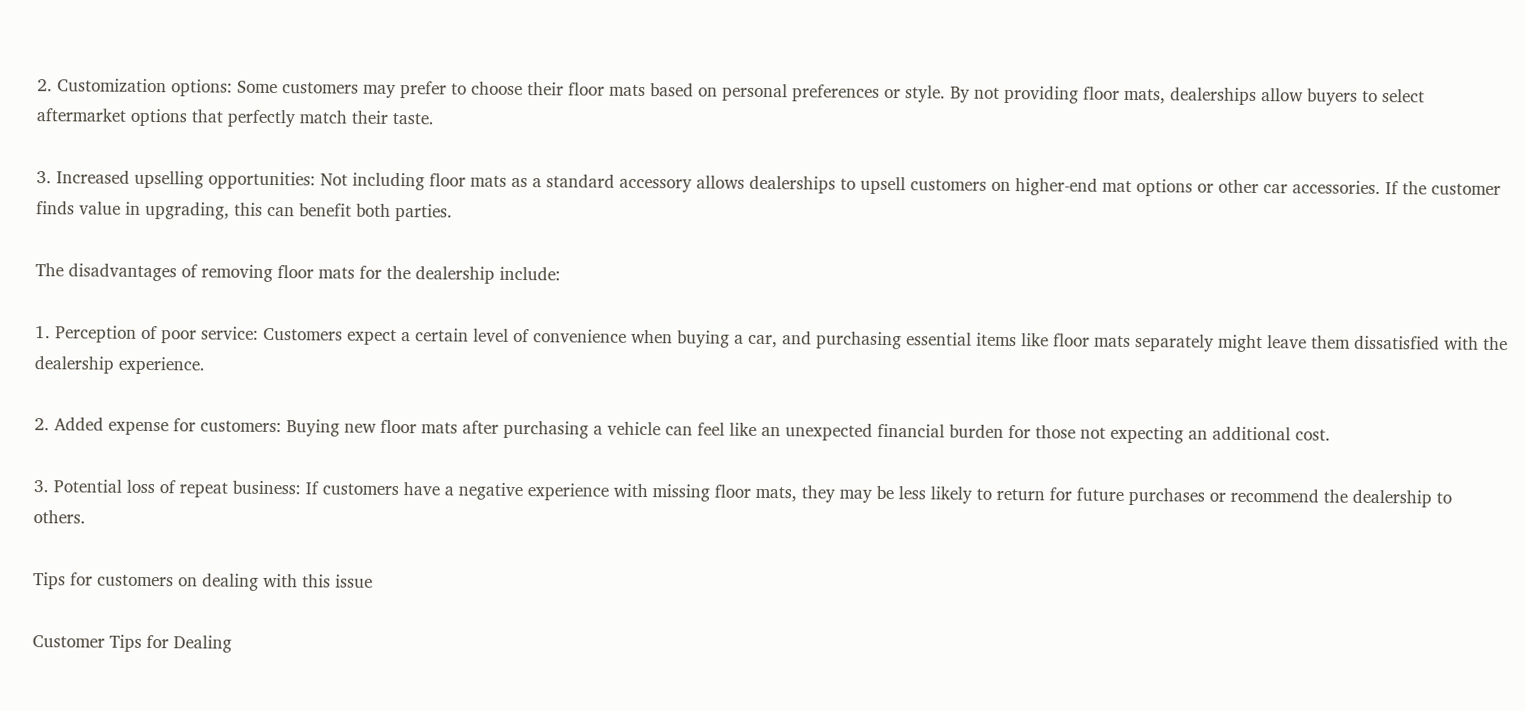2. Customization options: Some customers may prefer to choose their floor mats based on personal preferences or style. By not providing floor mats, dealerships allow buyers to select aftermarket options that perfectly match their taste.

3. Increased upselling opportunities: Not including floor mats as a standard accessory allows dealerships to upsell customers on higher-end mat options or other car accessories. If the customer finds value in upgrading, this can benefit both parties.

The disadvantages of removing floor mats for the dealership include:

1. Perception of poor service: Customers expect a certain level of convenience when buying a car, and purchasing essential items like floor mats separately might leave them dissatisfied with the dealership experience.

2. Added expense for customers: Buying new floor mats after purchasing a vehicle can feel like an unexpected financial burden for those not expecting an additional cost.

3. Potential loss of repeat business: If customers have a negative experience with missing floor mats, they may be less likely to return for future purchases or recommend the dealership to others.

Tips for customers on dealing with this issue

Customer Tips for Dealing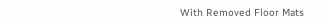With Removed Floor Mats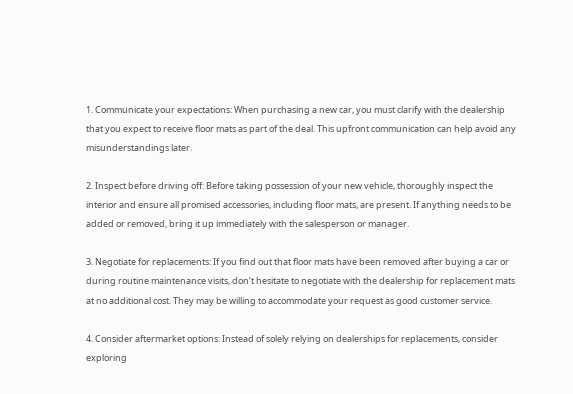1. Communicate your expectations: When purchasing a new car, you must clarify with the dealership that you expect to receive floor mats as part of the deal. This upfront communication can help avoid any misunderstandings later.

2. Inspect before driving off: Before taking possession of your new vehicle, thoroughly inspect the interior and ensure all promised accessories, including floor mats, are present. If anything needs to be added or removed, bring it up immediately with the salesperson or manager.

3. Negotiate for replacements: If you find out that floor mats have been removed after buying a car or during routine maintenance visits, don’t hesitate to negotiate with the dealership for replacement mats at no additional cost. They may be willing to accommodate your request as good customer service.

4. Consider aftermarket options: Instead of solely relying on dealerships for replacements, consider exploring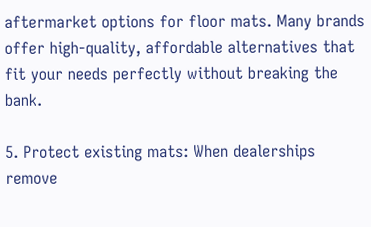aftermarket options for floor mats. Many brands offer high-quality, affordable alternatives that fit your needs perfectly without breaking the bank.

5. Protect existing mats: When dealerships remove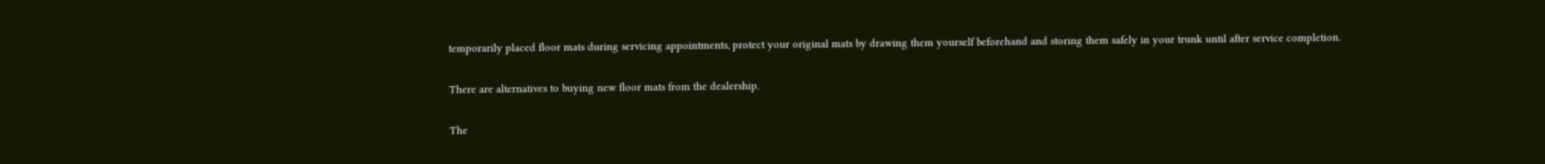temporarily placed floor mats during servicing appointments, protect your original mats by drawing them yourself beforehand and storing them safely in your trunk until after service completion.

There are alternatives to buying new floor mats from the dealership.

The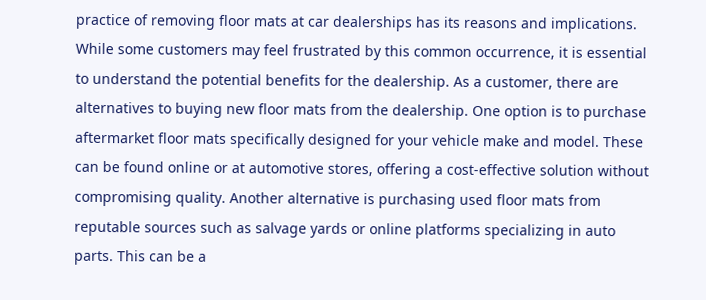practice of removing floor mats at car dealerships has its reasons and implications. While some customers may feel frustrated by this common occurrence, it is essential to understand the potential benefits for the dealership. As a customer, there are alternatives to buying new floor mats from the dealership. One option is to purchase aftermarket floor mats specifically designed for your vehicle make and model. These can be found online or at automotive stores, offering a cost-effective solution without compromising quality. Another alternative is purchasing used floor mats from reputable sources such as salvage yards or online platforms specializing in auto parts. This can be a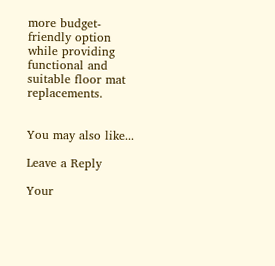more budget-friendly option while providing functional and suitable floor mat replacements.


You may also like...

Leave a Reply

Your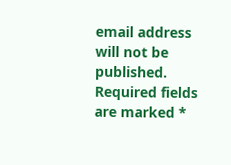email address will not be published. Required fields are marked *